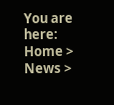You are here: Home > News >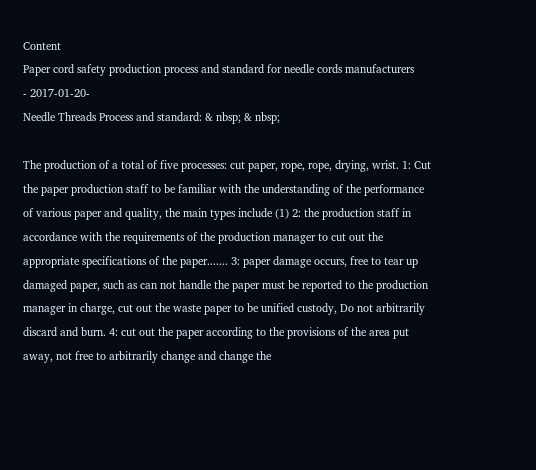Content
Paper cord safety production process and standard for needle cords manufacturers
- 2017-01-20-
Needle Threads Process and standard: & nbsp; & nbsp;

The production of a total of five processes: cut paper, rope, rope, drying, wrist. 1: Cut the paper production staff to be familiar with the understanding of the performance of various paper and quality, the main types include (1) 2: the production staff in accordance with the requirements of the production manager to cut out the appropriate specifications of the paper....... 3: paper damage occurs, free to tear up damaged paper, such as can not handle the paper must be reported to the production manager in charge, cut out the waste paper to be unified custody, Do not arbitrarily discard and burn. 4: cut out the paper according to the provisions of the area put away, not free to arbitrarily change and change the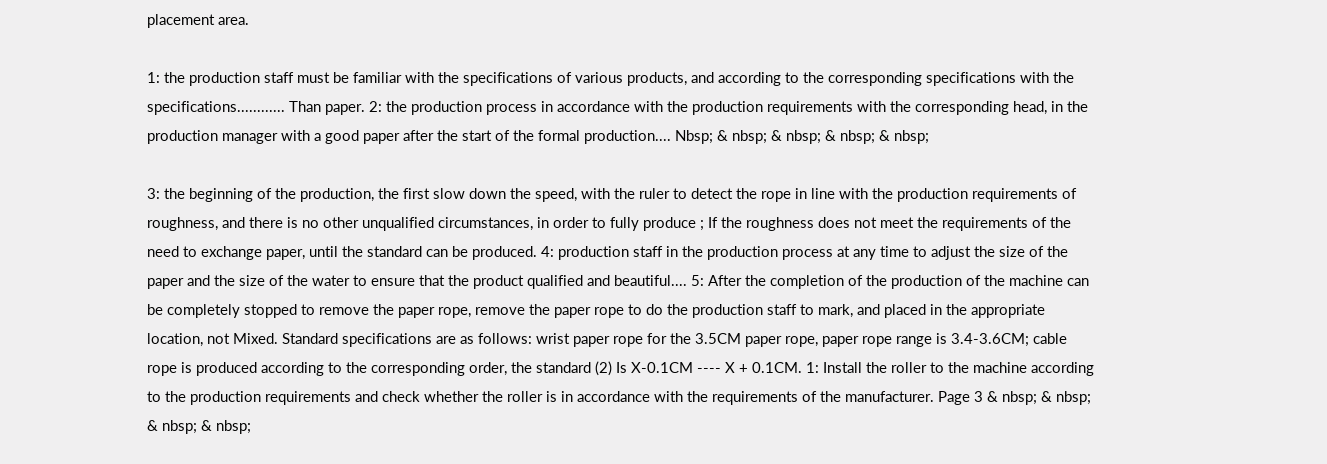placement area.

1: the production staff must be familiar with the specifications of various products, and according to the corresponding specifications with the specifications............ Than paper. 2: the production process in accordance with the production requirements with the corresponding head, in the production manager with a good paper after the start of the formal production.... Nbsp; & nbsp; & nbsp; & nbsp; & nbsp;

3: the beginning of the production, the first slow down the speed, with the ruler to detect the rope in line with the production requirements of roughness, and there is no other unqualified circumstances, in order to fully produce ; If the roughness does not meet the requirements of the need to exchange paper, until the standard can be produced. 4: production staff in the production process at any time to adjust the size of the paper and the size of the water to ensure that the product qualified and beautiful.... 5: After the completion of the production of the machine can be completely stopped to remove the paper rope, remove the paper rope to do the production staff to mark, and placed in the appropriate location, not Mixed. Standard specifications are as follows: wrist paper rope for the 3.5CM paper rope, paper rope range is 3.4-3.6CM; cable rope is produced according to the corresponding order, the standard (2) Is X-0.1CM ---- X + 0.1CM. 1: Install the roller to the machine according to the production requirements and check whether the roller is in accordance with the requirements of the manufacturer. Page 3 & nbsp; & nbsp; & nbsp; & nbsp;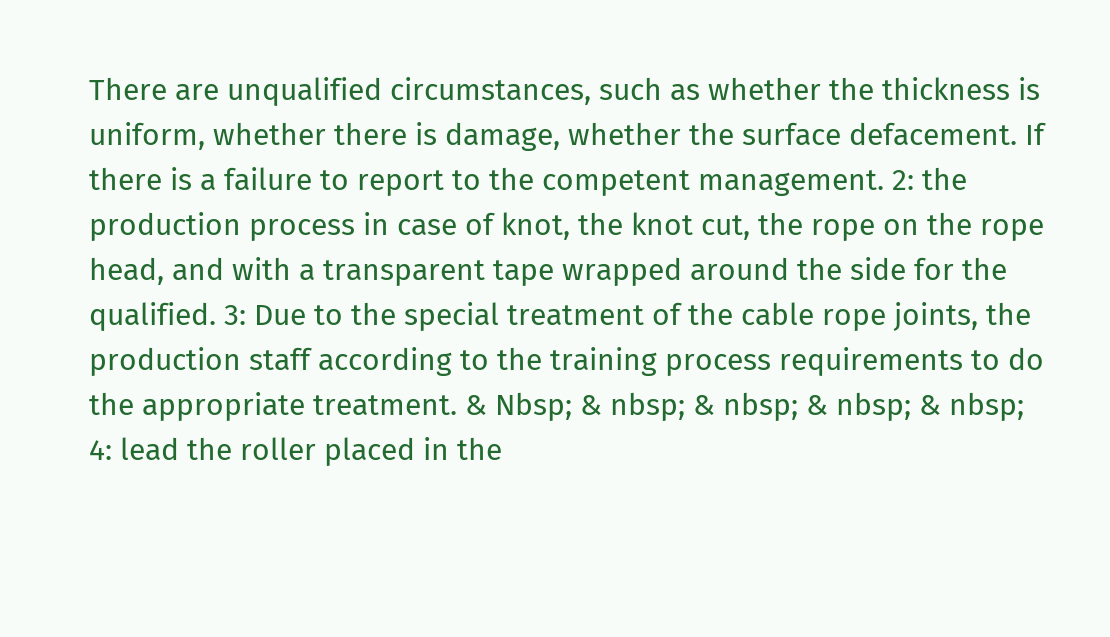There are unqualified circumstances, such as whether the thickness is uniform, whether there is damage, whether the surface defacement. If there is a failure to report to the competent management. 2: the production process in case of knot, the knot cut, the rope on the rope head, and with a transparent tape wrapped around the side for the qualified. 3: Due to the special treatment of the cable rope joints, the production staff according to the training process requirements to do the appropriate treatment. & Nbsp; & nbsp; & nbsp; & nbsp; & nbsp; 4: lead the roller placed in the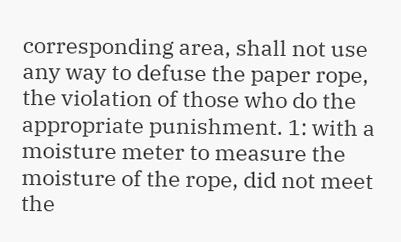corresponding area, shall not use any way to defuse the paper rope, the violation of those who do the appropriate punishment. 1: with a moisture meter to measure the moisture of the rope, did not meet the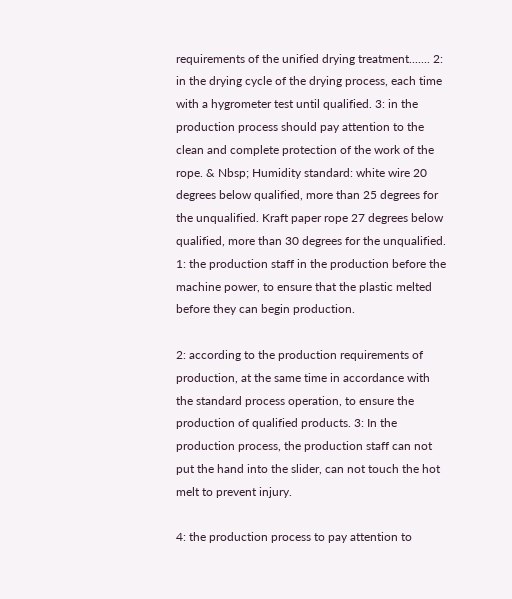requirements of the unified drying treatment....... 2: in the drying cycle of the drying process, each time with a hygrometer test until qualified. 3: in the production process should pay attention to the clean and complete protection of the work of the rope. & Nbsp; Humidity standard: white wire 20 degrees below qualified, more than 25 degrees for the unqualified. Kraft paper rope 27 degrees below qualified, more than 30 degrees for the unqualified. 1: the production staff in the production before the machine power, to ensure that the plastic melted before they can begin production.

2: according to the production requirements of production, at the same time in accordance with the standard process operation, to ensure the production of qualified products. 3: In the production process, the production staff can not put the hand into the slider, can not touch the hot melt to prevent injury.

4: the production process to pay attention to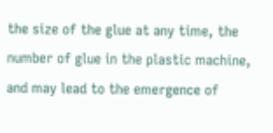the size of the glue at any time, the number of glue in the plastic machine, and may lead to the emergence of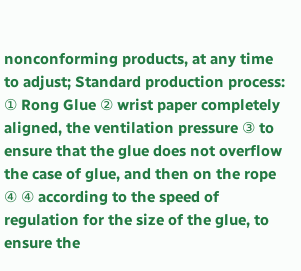nonconforming products, at any time to adjust; Standard production process: ① Rong Glue ② wrist paper completely aligned, the ventilation pressure ③ to ensure that the glue does not overflow the case of glue, and then on the rope ④ ④ according to the speed of regulation for the size of the glue, to ensure the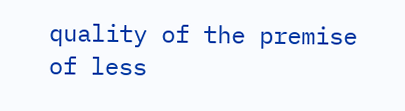quality of the premise of less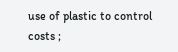use of plastic to control costs ;